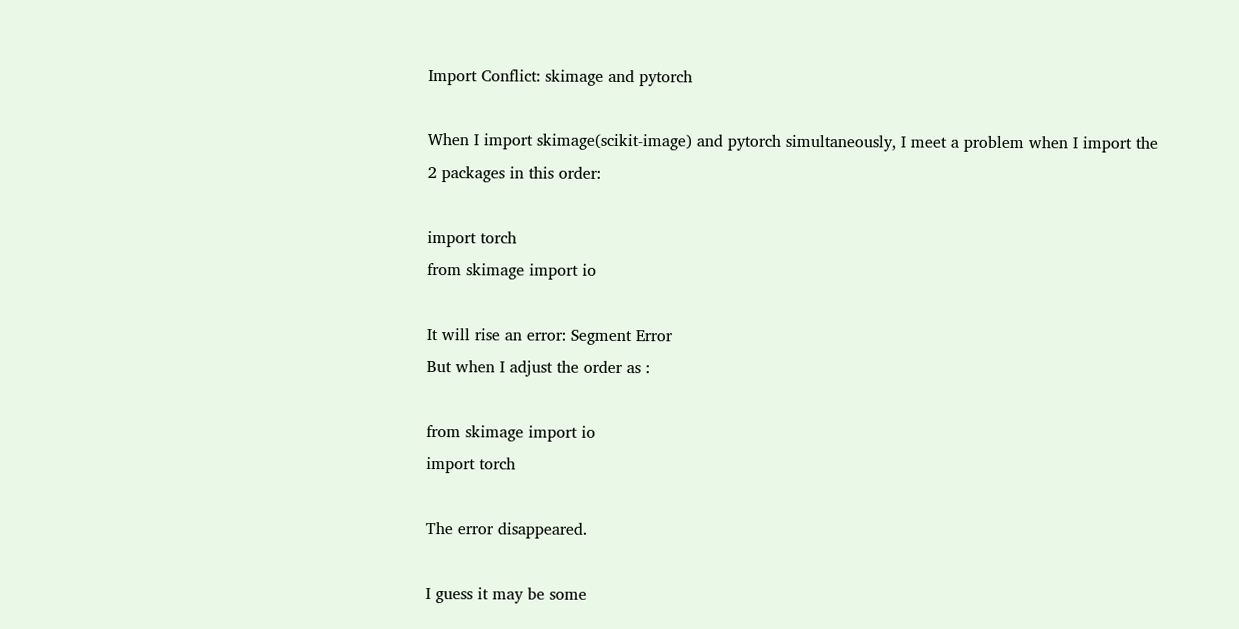Import Conflict: skimage and pytorch

When I import skimage(scikit-image) and pytorch simultaneously, I meet a problem when I import the 2 packages in this order:

import torch
from skimage import io

It will rise an error: Segment Error
But when I adjust the order as :

from skimage import io
import torch

The error disappeared.

I guess it may be some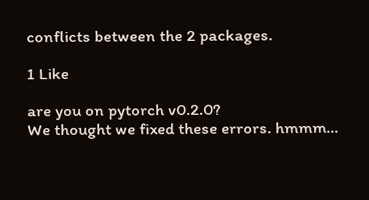conflicts between the 2 packages.

1 Like

are you on pytorch v0.2.0?
We thought we fixed these errors. hmmm…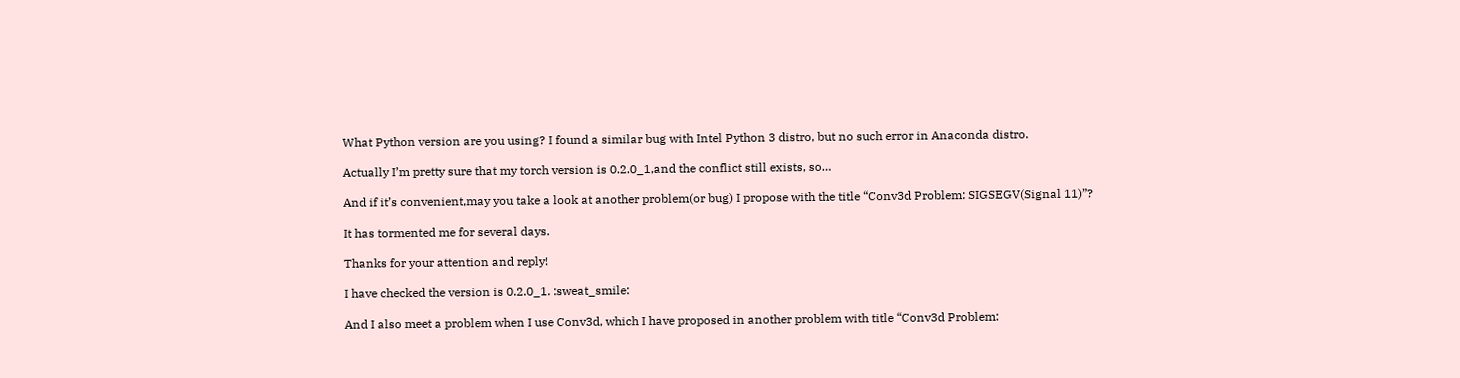What Python version are you using? I found a similar bug with Intel Python 3 distro, but no such error in Anaconda distro.

Actually I’m pretty sure that my torch version is 0.2.0_1,and the conflict still exists, so…

And if it’s convenient,may you take a look at another problem(or bug) I propose with the title “Conv3d Problem: SIGSEGV(Signal 11)”?

It has tormented me for several days.

Thanks for your attention and reply!

I have checked the version is 0.2.0_1. :sweat_smile:

And I also meet a problem when I use Conv3d, which I have proposed in another problem with title “Conv3d Problem: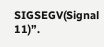SIGSEGV(Signal 11)”.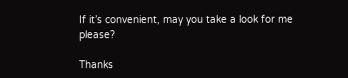If it’s convenient, may you take a look for me please?

Thanks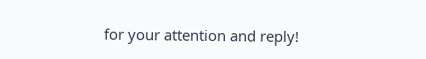for your attention and reply!